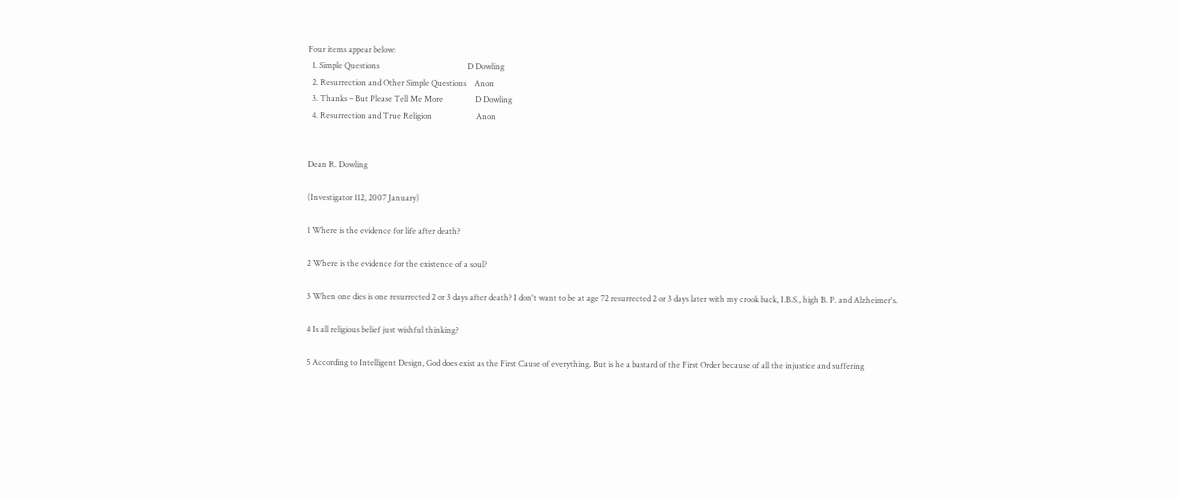Four items appear below:
  1. Simple Questions                                            D Dowling
  2. Resurrection and Other Simple Questions    Anon
  3. Thanks – But Please Tell Me More                D Dowling
  4. Resurrection and True Religion                      Anon


Dean R. Dowling

(Investigator 112, 2007 January)

1 Where is the evidence for life after death?

2 Where is the evidence for the existence of a soul?

3 When one dies is one resurrected 2 or 3 days after death? I don't want to be at age 72 resurrected 2 or 3 days later with my crook back, I.B.S., high B. P. and Alzheimer's.

4 Is all religious belief just wishful thinking?

5 According to Intelligent Design, God does exist as the First Cause of everything. But is he a bastard of the First Order because of all the injustice and suffering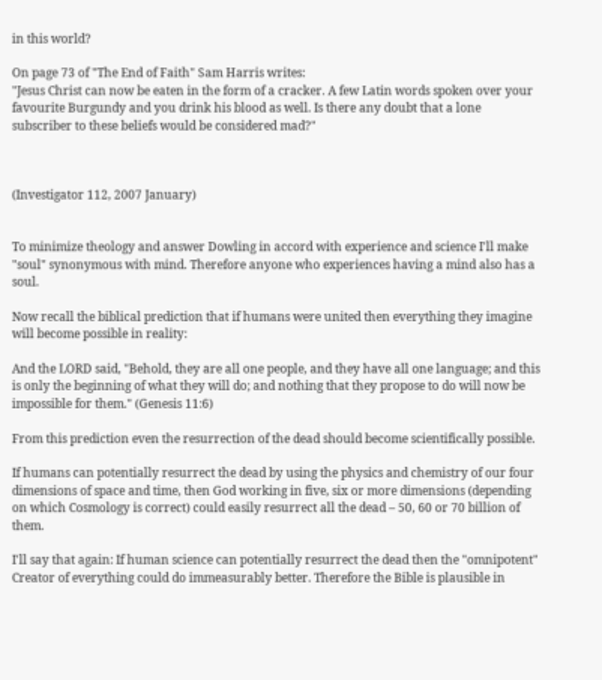in this world?

On page 73 of "The End of Faith" Sam Harris writes:
"Jesus Christ can now be eaten in the form of a cracker. A few Latin words spoken over your favourite Burgundy and you drink his blood as well. Is there any doubt that a lone subscriber to these beliefs would be considered mad?"



(Investigator 112, 2007 January)


To minimize theology and answer Dowling in accord with experience and science I'll make "soul" synonymous with mind. Therefore anyone who experiences having a mind also has a soul.

Now recall the biblical prediction that if humans were united then everything they imagine will become possible in reality:

And the LORD said, "Behold, they are all one people, and they have all one language; and this is only the beginning of what they will do; and nothing that they propose to do will now be impossible for them." (Genesis 11:6)

From this prediction even the resurrection of the dead should become scientifically possible.

If humans can potentially resurrect the dead by using the physics and chemistry of our four dimensions of space and time, then God working in five, six or more dimensions (depending on which Cosmology is correct) could easily resurrect all the dead – 50, 60 or 70 billion of them.

I'll say that again: If human science can potentially resurrect the dead then the "omnipotent" Creator of everything could do immeasurably better. Therefore the Bible is plausible in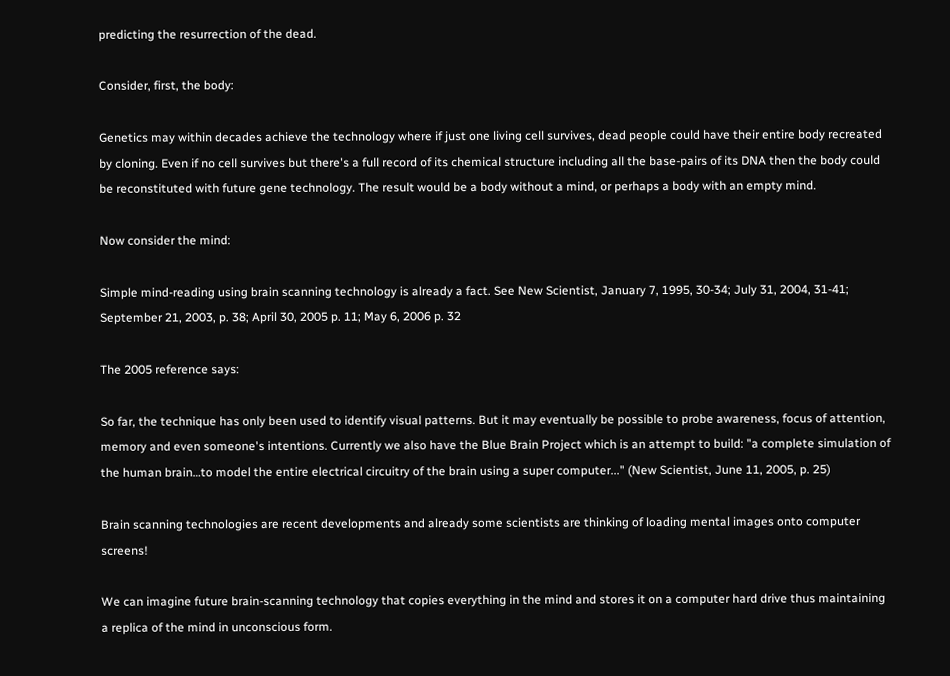predicting the resurrection of the dead.

Consider, first, the body:

Genetics may within decades achieve the technology where if just one living cell survives, dead people could have their entire body recreated by cloning. Even if no cell survives but there's a full record of its chemical structure including all the base-pairs of its DNA then the body could be reconstituted with future gene technology. The result would be a body without a mind, or perhaps a body with an empty mind.

Now consider the mind:

Simple mind-reading using brain scanning technology is already a fact. See New Scientist, January 7, 1995, 30-34; July 31, 2004, 31-41; September 21, 2003, p. 38; April 30, 2005 p. 11; May 6, 2006 p. 32

The 2005 reference says:

So far, the technique has only been used to identify visual patterns. But it may eventually be possible to probe awareness, focus of attention, memory and even someone's intentions. Currently we also have the Blue Brain Project which is an attempt to build: "a complete simulation of the human brain…to model the entire electrical circuitry of the brain using a super computer..." (New Scientist, June 11, 2005, p. 25)

Brain scanning technologies are recent developments and already some scientists are thinking of loading mental images onto computer screens!

We can imagine future brain-scanning technology that copies everything in the mind and stores it on a computer hard drive thus maintaining a replica of the mind in unconscious form.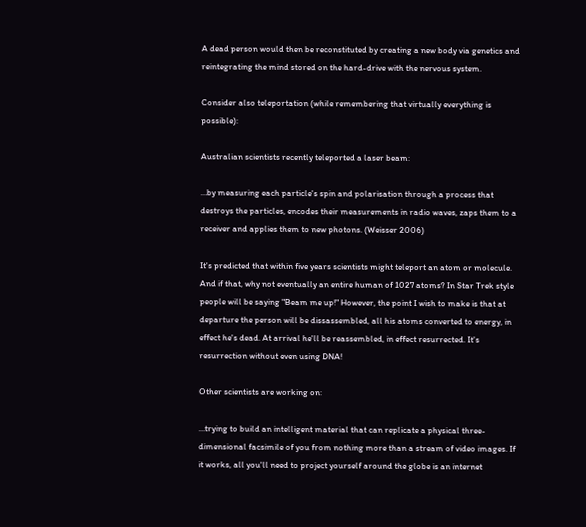A dead person would then be reconstituted by creating a new body via genetics and reintegrating the mind stored on the hard-drive with the nervous system.

Consider also teleportation (while remembering that virtually everything is possible):

Australian scientists recently teleported a laser beam:

…by measuring each particle's spin and polarisation through a process that destroys the particles, encodes their measurements in radio waves, zaps them to a receiver and applies them to new photons. (Weisser 2006)

It's predicted that within five years scientists might teleport an atom or molecule. And if that, why not eventually an entire human of 1027 atoms? In Star Trek style people will be saying "Beam me up!" However, the point I wish to make is that at departure the person will be dissassembled, all his atoms converted to energy, in effect he's dead. At arrival he'll be reassembled, in effect resurrected. It's resurrection without even using DNA!

Other scientists are working on:

…trying to build an intelligent material that can replicate a physical three-dimensional facsimile of you from nothing more than a stream of video images. If it works, all you'll need to project yourself around the globe is an internet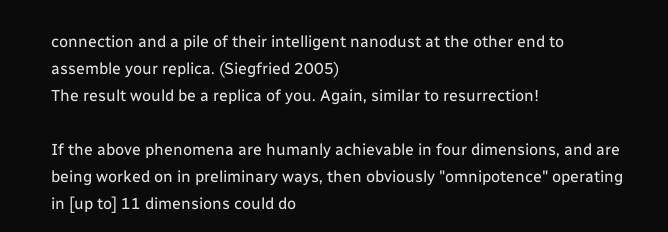connection and a pile of their intelligent nanodust at the other end to assemble your replica. (Siegfried 2005)
The result would be a replica of you. Again, similar to resurrection!

If the above phenomena are humanly achievable in four dimensions, and are being worked on in preliminary ways, then obviously "omnipotence" operating in [up to] 11 dimensions could do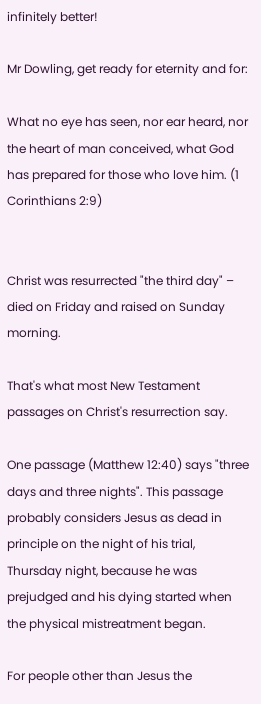infinitely better!

Mr Dowling, get ready for eternity and for:

What no eye has seen, nor ear heard, nor the heart of man conceived, what God has prepared for those who love him. (1 Corinthians 2:9)


Christ was resurrected "the third day" – died on Friday and raised on Sunday morning.

That's what most New Testament passages on Christ's resurrection say.

One passage (Matthew 12:40) says "three days and three nights". This passage probably considers Jesus as dead in principle on the night of his trial, Thursday night, because he was prejudged and his dying started when the physical mistreatment began.

For people other than Jesus the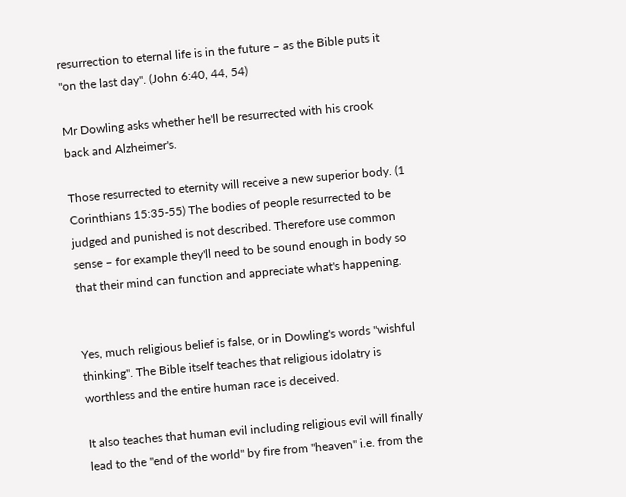resurrection to eternal life is in the future – as the Bible puts it "on the last day". (John 6:40, 44, 54)

Mr Dowling asks whether he'll be resurrected with his crook back and Alzheimer's.

Those resurrected to eternity will receive a new superior body. (1 Corinthians 15:35-55) The bodies of people resurrected to be judged and punished is not described. Therefore use common sense – for example they'll need to be sound enough in body so that their mind can function and appreciate what's happening.


Yes, much religious belief is false, or in Dowling's words "wishful thinking". The Bible itself teaches that religious idolatry is worthless and the entire human race is deceived.

It also teaches that human evil including religious evil will finally lead to the "end of the world" by fire from "heaven" i.e. from the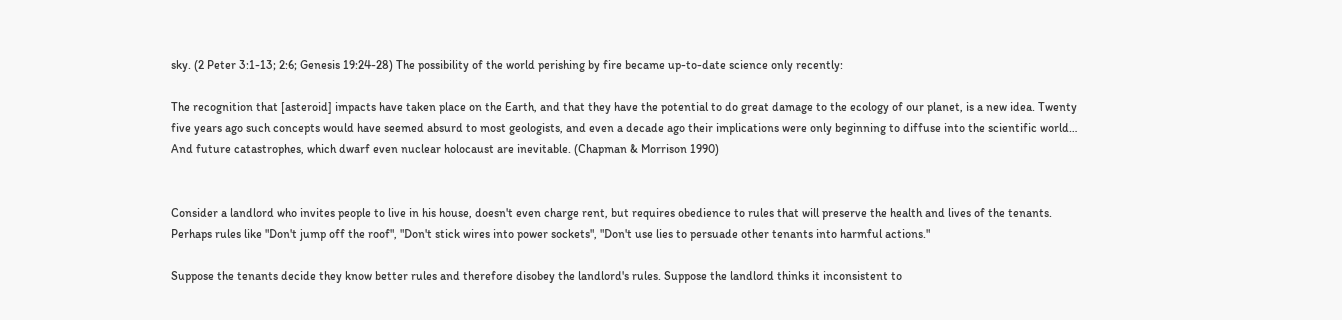sky. (2 Peter 3:1-13; 2:6; Genesis 19:24-28) The possibility of the world perishing by fire became up-to-date science only recently:

The recognition that [asteroid] impacts have taken place on the Earth, and that they have the potential to do great damage to the ecology of our planet, is a new idea. Twenty five years ago such concepts would have seemed absurd to most geologists, and even a decade ago their implications were only beginning to diffuse into the scientific world…
And future catastrophes, which dwarf even nuclear holocaust are inevitable. (Chapman & Morrison 1990)


Consider a landlord who invites people to live in his house, doesn't even charge rent, but requires obedience to rules that will preserve the health and lives of the tenants. Perhaps rules like "Don't jump off the roof", "Don't stick wires into power sockets", "Don't use lies to persuade other tenants into harmful actions."

Suppose the tenants decide they know better rules and therefore disobey the landlord's rules. Suppose the landlord thinks it inconsistent to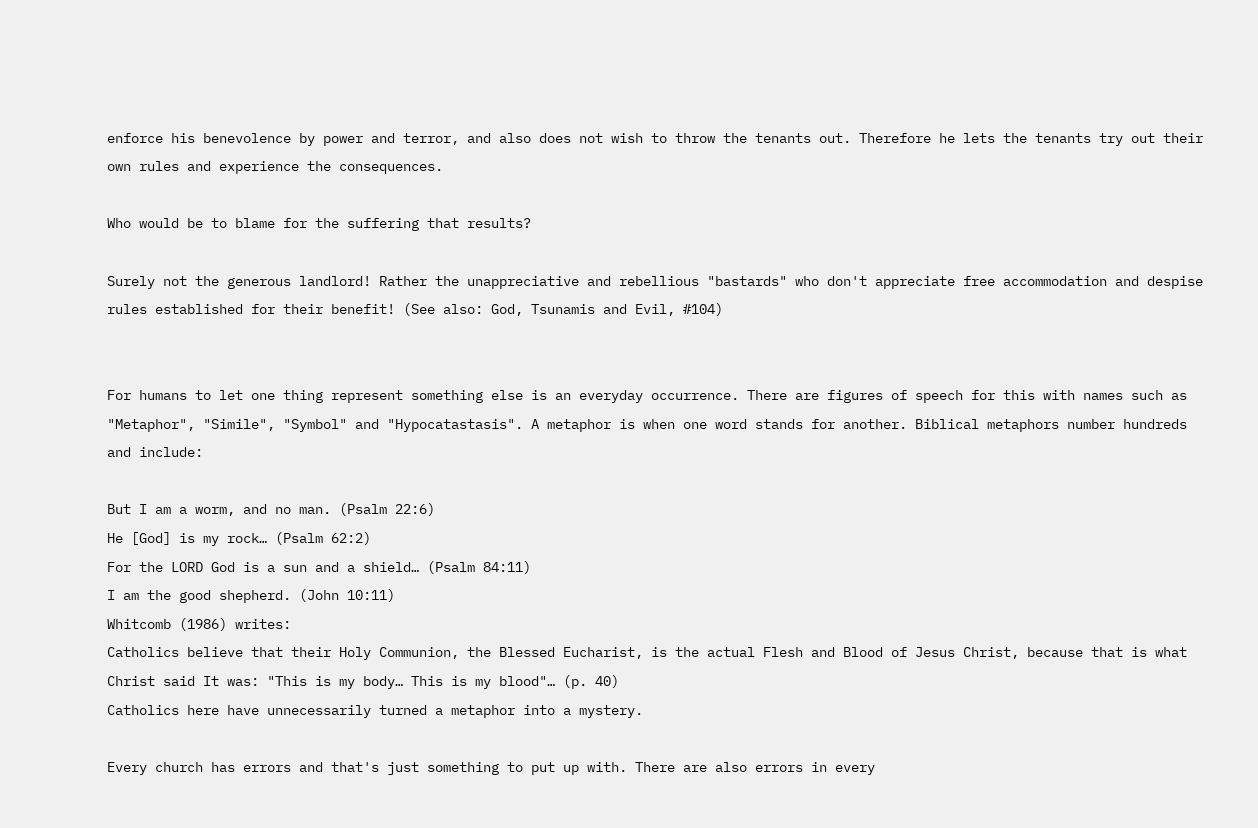enforce his benevolence by power and terror, and also does not wish to throw the tenants out. Therefore he lets the tenants try out their own rules and experience the consequences.

Who would be to blame for the suffering that results?

Surely not the generous landlord! Rather the unappreciative and rebellious "bastards" who don't appreciate free accommodation and despise rules established for their benefit! (See also: God, Tsunamis and Evil, #104)


For humans to let one thing represent something else is an everyday occurrence. There are figures of speech for this with names such as "Metaphor", "Simile", "Symbol" and "Hypocatastasis". A metaphor is when one word stands for another. Biblical metaphors number hundreds and include:

But I am a worm, and no man. (Psalm 22:6)
He [God] is my rock… (Psalm 62:2)
For the LORD God is a sun and a shield… (Psalm 84:11)
I am the good shepherd. (John 10:11)
Whitcomb (1986) writes:
Catholics believe that their Holy Communion, the Blessed Eucharist, is the actual Flesh and Blood of Jesus Christ, because that is what Christ said It was: "This is my body… This is my blood"… (p. 40)
Catholics here have unnecessarily turned a metaphor into a mystery.

Every church has errors and that's just something to put up with. There are also errors in every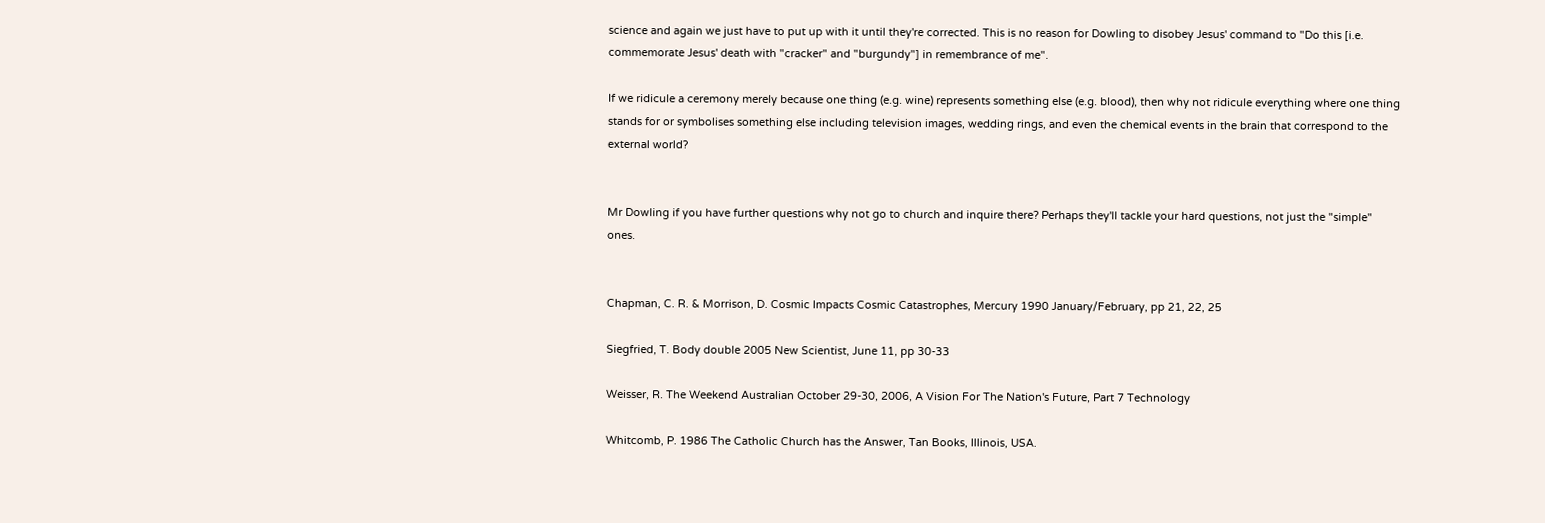science and again we just have to put up with it until they're corrected. This is no reason for Dowling to disobey Jesus' command to "Do this [i.e. commemorate Jesus' death with "cracker" and "burgundy"] in remembrance of me".

If we ridicule a ceremony merely because one thing (e.g. wine) represents something else (e.g. blood), then why not ridicule everything where one thing stands for or symbolises something else including television images, wedding rings, and even the chemical events in the brain that correspond to the external world?


Mr Dowling if you have further questions why not go to church and inquire there? Perhaps they'll tackle your hard questions, not just the "simple" ones.


Chapman, C. R. & Morrison, D. Cosmic Impacts Cosmic Catastrophes, Mercury 1990 January/February, pp 21, 22, 25

Siegfried, T. Body double 2005 New Scientist, June 11, pp 30-33

Weisser, R. The Weekend Australian October 29-30, 2006, A Vision For The Nation's Future, Part 7 Technology

Whitcomb, P. 1986 The Catholic Church has the Answer, Tan Books, Illinois, USA.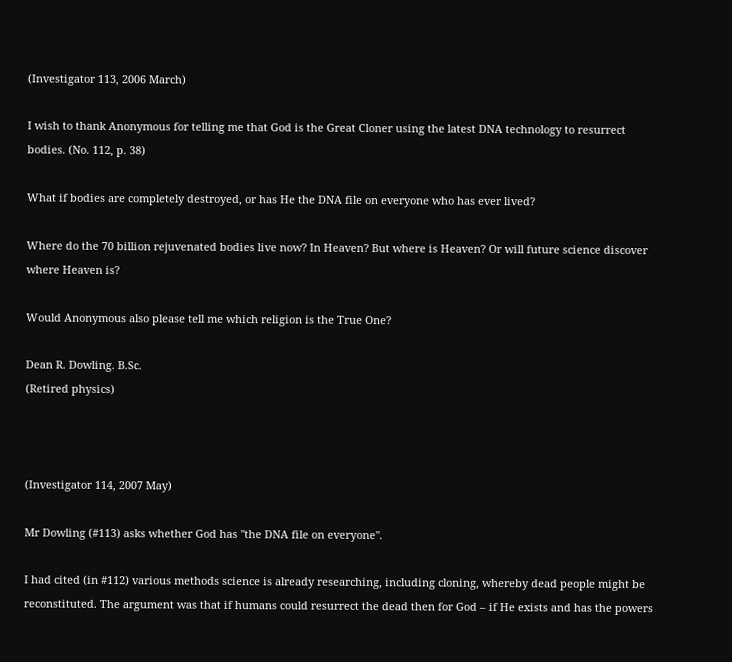(Investigator 113, 2006 March)

I wish to thank Anonymous for telling me that God is the Great Cloner using the latest DNA technology to resurrect bodies. (No. 112, p. 38)

What if bodies are completely destroyed, or has He the DNA file on everyone who has ever lived?

Where do the 70 billion rejuvenated bodies live now? In Heaven? But where is Heaven? Or will future science discover where Heaven is?

Would Anonymous also please tell me which religion is the True One?

Dean R. Dowling. B.Sc.
(Retired physics)



(Investigator 114, 2007 May)

Mr Dowling (#113) asks whether God has "the DNA file on everyone".

I had cited (in #112) various methods science is already researching, including cloning, whereby dead people might be reconstituted. The argument was that if humans could resurrect the dead then for God – if He exists and has the powers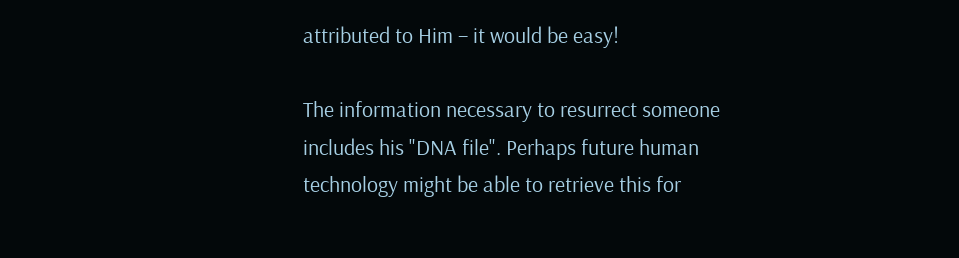attributed to Him – it would be easy!

The information necessary to resurrect someone includes his "DNA file". Perhaps future human technology might be able to retrieve this for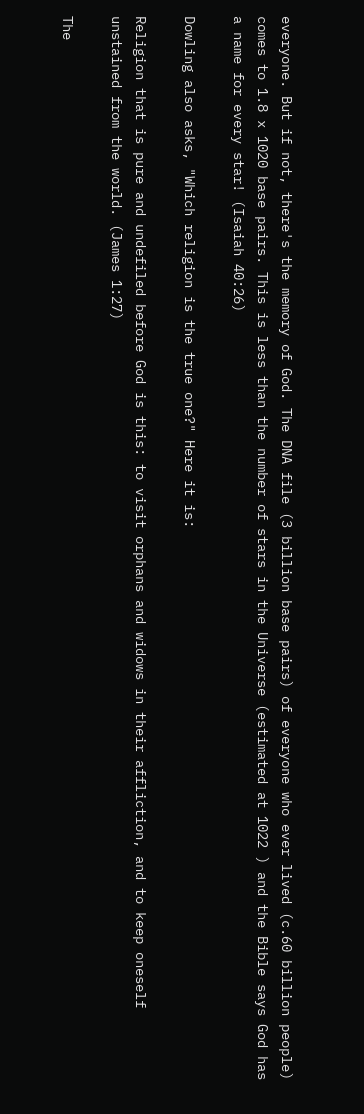everyone. But if not, there's the memory of God. The DNA file (3 billion base pairs) of everyone who ever lived (c.60 billion people) comes to 1.8 x 1020 base pairs. This is less than the number of stars in the Universe (estimated at 1022 ) and the Bible says God has a name for every star! (Isaiah 40:26)

Dowling also asks, "Which religion is the true one?" Here it is:

Religion that is pure and undefiled before God is this: to visit orphans and widows in their affliction, and to keep oneself unstained from the world. (James 1:27)

The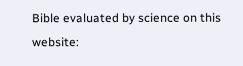Bible evaluated by science on this website: